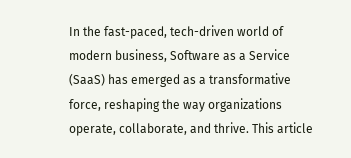In the fast-paced, tech-driven world of modern business, Software as a Service (SaaS) has emerged as a transformative force, reshaping the way organizations operate, collaborate, and thrive. This article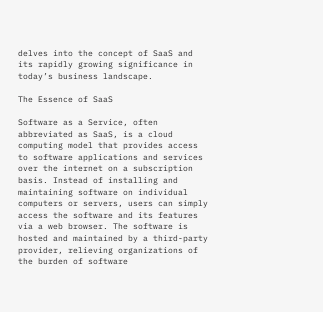delves into the concept of SaaS and its rapidly growing significance in today’s business landscape.

The Essence of SaaS

Software as a Service, often abbreviated as SaaS, is a cloud computing model that provides access to software applications and services over the internet on a subscription basis. Instead of installing and maintaining software on individual computers or servers, users can simply access the software and its features via a web browser. The software is hosted and maintained by a third-party provider, relieving organizations of the burden of software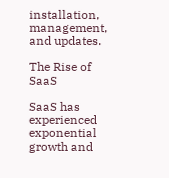installation, management, and updates.

The Rise of SaaS

SaaS has experienced exponential growth and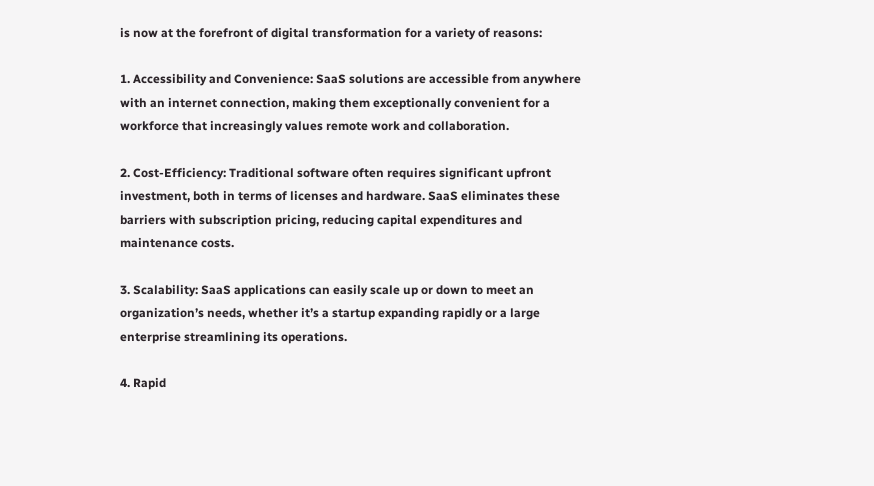is now at the forefront of digital transformation for a variety of reasons:

1. Accessibility and Convenience: SaaS solutions are accessible from anywhere with an internet connection, making them exceptionally convenient for a workforce that increasingly values remote work and collaboration.

2. Cost-Efficiency: Traditional software often requires significant upfront investment, both in terms of licenses and hardware. SaaS eliminates these barriers with subscription pricing, reducing capital expenditures and maintenance costs.

3. Scalability: SaaS applications can easily scale up or down to meet an organization’s needs, whether it’s a startup expanding rapidly or a large enterprise streamlining its operations.

4. Rapid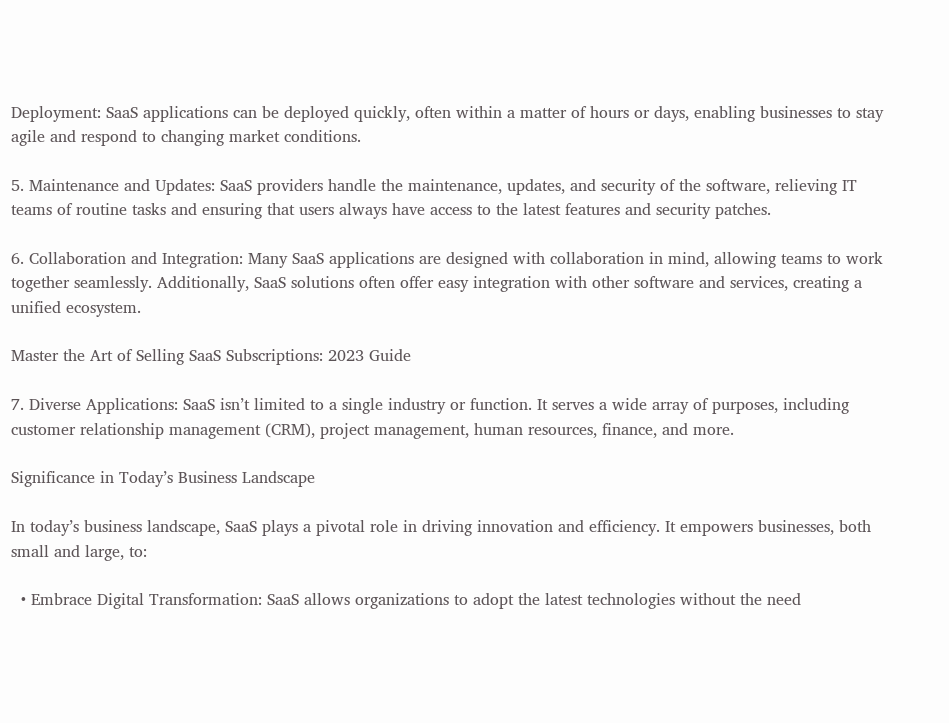Deployment: SaaS applications can be deployed quickly, often within a matter of hours or days, enabling businesses to stay agile and respond to changing market conditions.

5. Maintenance and Updates: SaaS providers handle the maintenance, updates, and security of the software, relieving IT teams of routine tasks and ensuring that users always have access to the latest features and security patches.

6. Collaboration and Integration: Many SaaS applications are designed with collaboration in mind, allowing teams to work together seamlessly. Additionally, SaaS solutions often offer easy integration with other software and services, creating a unified ecosystem.

Master the Art of Selling SaaS Subscriptions: 2023 Guide

7. Diverse Applications: SaaS isn’t limited to a single industry or function. It serves a wide array of purposes, including customer relationship management (CRM), project management, human resources, finance, and more.

Significance in Today’s Business Landscape

In today’s business landscape, SaaS plays a pivotal role in driving innovation and efficiency. It empowers businesses, both small and large, to:

  • Embrace Digital Transformation: SaaS allows organizations to adopt the latest technologies without the need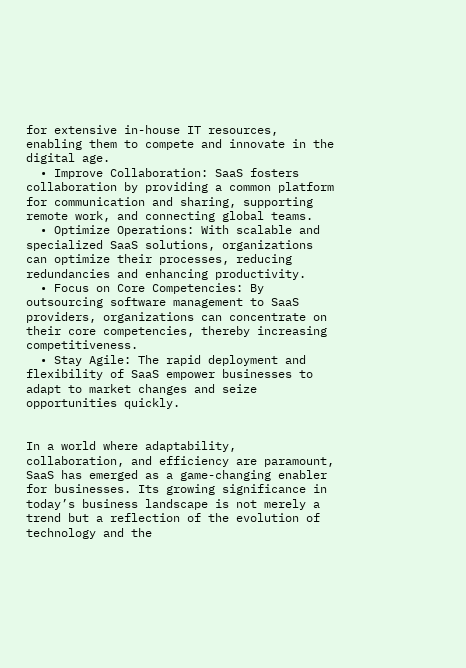for extensive in-house IT resources, enabling them to compete and innovate in the digital age.
  • Improve Collaboration: SaaS fosters collaboration by providing a common platform for communication and sharing, supporting remote work, and connecting global teams.
  • Optimize Operations: With scalable and specialized SaaS solutions, organizations can optimize their processes, reducing redundancies and enhancing productivity.
  • Focus on Core Competencies: By outsourcing software management to SaaS providers, organizations can concentrate on their core competencies, thereby increasing competitiveness.
  • Stay Agile: The rapid deployment and flexibility of SaaS empower businesses to adapt to market changes and seize opportunities quickly.


In a world where adaptability, collaboration, and efficiency are paramount, SaaS has emerged as a game-changing enabler for businesses. Its growing significance in today’s business landscape is not merely a trend but a reflection of the evolution of technology and the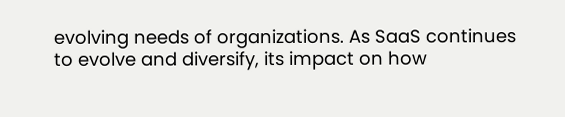evolving needs of organizations. As SaaS continues to evolve and diversify, its impact on how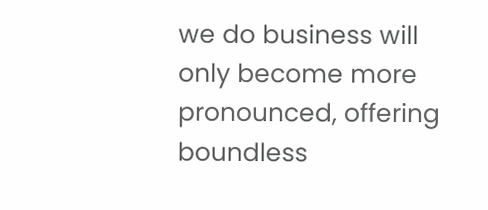we do business will only become more pronounced, offering boundless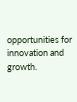opportunities for innovation and growth.